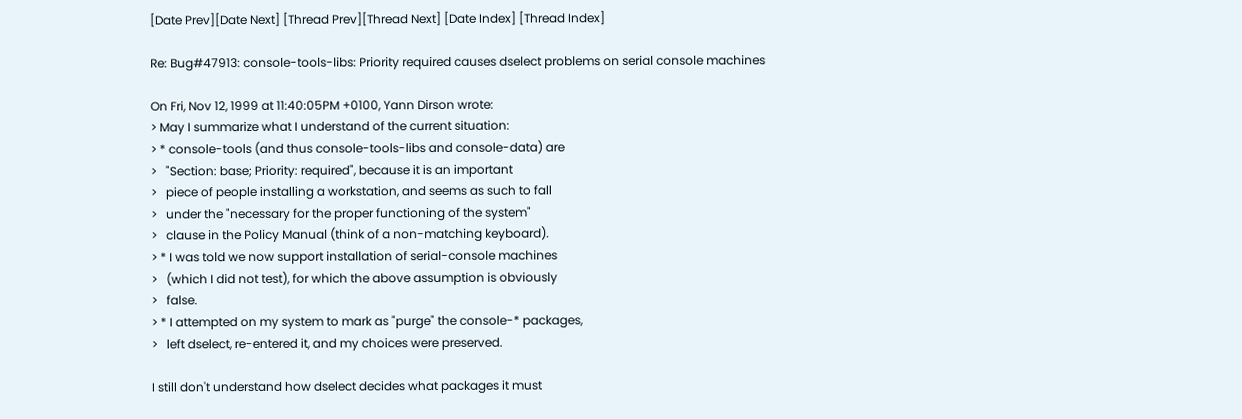[Date Prev][Date Next] [Thread Prev][Thread Next] [Date Index] [Thread Index]

Re: Bug#47913: console-tools-libs: Priority required causes dselect problems on serial console machines

On Fri, Nov 12, 1999 at 11:40:05PM +0100, Yann Dirson wrote:
> May I summarize what I understand of the current situation:
> * console-tools (and thus console-tools-libs and console-data) are
>   "Section: base; Priority: required", because it is an important
>   piece of people installing a workstation, and seems as such to fall
>   under the "necessary for the proper functioning of the system"
>   clause in the Policy Manual (think of a non-matching keyboard).
> * I was told we now support installation of serial-console machines
>   (which I did not test), for which the above assumption is obviously
>   false.
> * I attempted on my system to mark as "purge" the console-* packages,
>   left dselect, re-entered it, and my choices were preserved.

I still don't understand how dselect decides what packages it must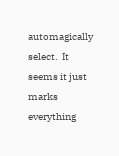automagically select.  It seems it just marks everything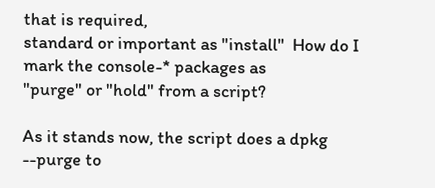that is required,
standard or important as "install"  How do I mark the console-* packages as
"purge" or "hold" from a script?

As it stands now, the script does a dpkg --purge to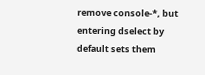remove console-*, but
entering dselect by default sets them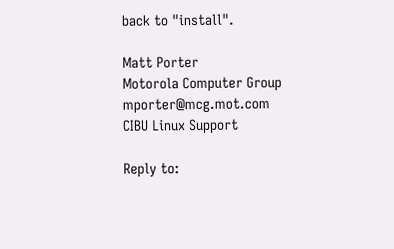back to "install".

Matt Porter                                   Motorola Computer Group
mporter@mcg.mot.com                           CIBU Linux Support

Reply to: